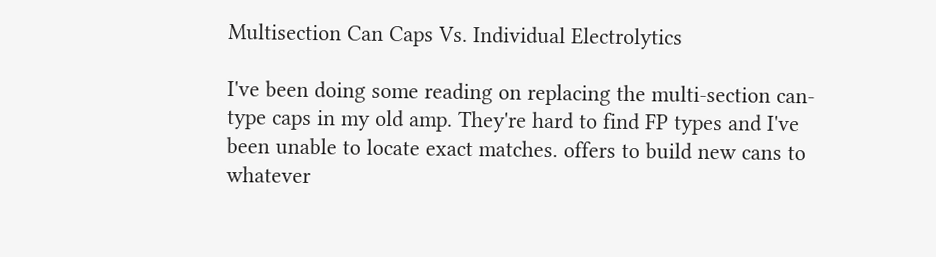Multisection Can Caps Vs. Individual Electrolytics

I've been doing some reading on replacing the multi-section can-type caps in my old amp. They're hard to find FP types and I've been unable to locate exact matches. offers to build new cans to whatever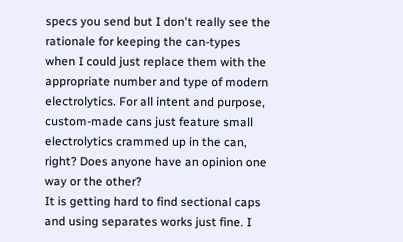specs you send but I don't really see the rationale for keeping the can-types when I could just replace them with the appropriate number and type of modern electrolytics. For all intent and purpose, custom-made cans just feature small electrolytics crammed up in the can, right? Does anyone have an opinion one way or the other?
It is getting hard to find sectional caps and using separates works just fine. I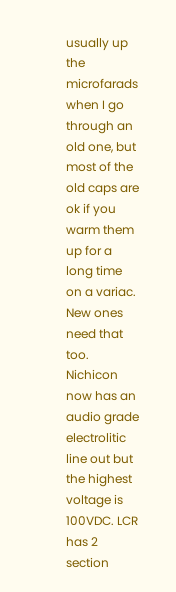usually up the microfarads when I go through an old one, but most of the old caps are ok if you warm them up for a long time on a variac. New ones need that too. Nichicon now has an audio grade electrolitic line out but the highest voltage is 100VDC. LCR has 2 section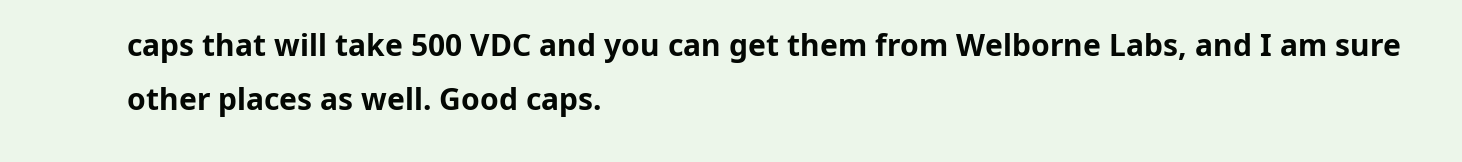caps that will take 500 VDC and you can get them from Welborne Labs, and I am sure other places as well. Good caps.